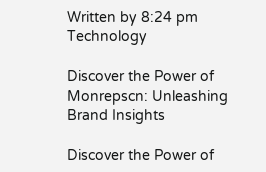Written by 8:24 pm Technology

Discover the Power of Monrepscn: Unleashing Brand Insights

Discover the Power of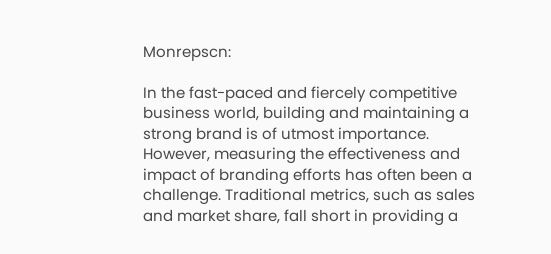Monrepscn:

In the fast-paced and fiercely competitive business world, building and maintaining a strong brand is of utmost importance. However, measuring the effectiveness and impact of branding efforts has often been a challenge. Traditional metrics, such as sales and market share, fall short in providing a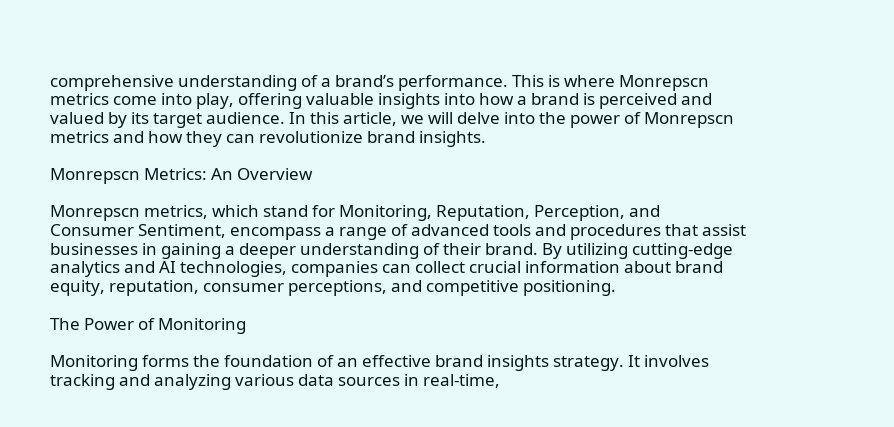comprehensive understanding of a brand’s performance. This is where Monrepscn metrics come into play, offering valuable insights into how a brand is perceived and valued by its target audience. In this article, we will delve into the power of Monrepscn metrics and how they can revolutionize brand insights.

Monrepscn Metrics: An Overview

Monrepscn metrics, which stand for Monitoring, Reputation, Perception, and Consumer Sentiment, encompass a range of advanced tools and procedures that assist businesses in gaining a deeper understanding of their brand. By utilizing cutting-edge analytics and AI technologies, companies can collect crucial information about brand equity, reputation, consumer perceptions, and competitive positioning.

The Power of Monitoring

Monitoring forms the foundation of an effective brand insights strategy. It involves tracking and analyzing various data sources in real-time,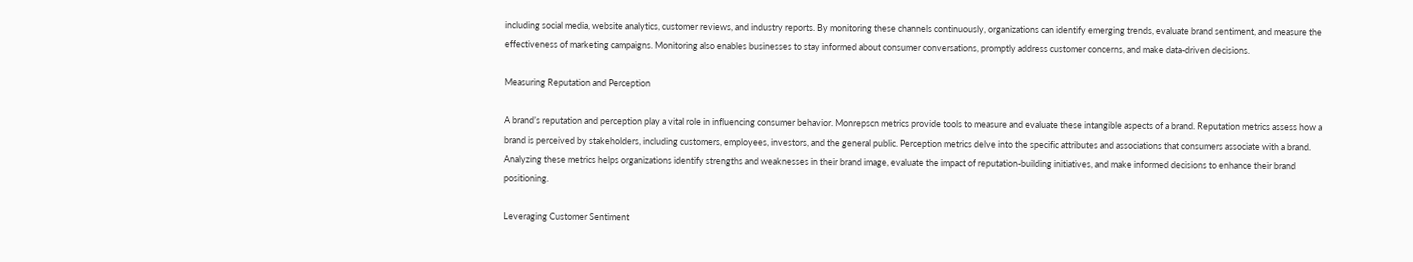including social media, website analytics, customer reviews, and industry reports. By monitoring these channels continuously, organizations can identify emerging trends, evaluate brand sentiment, and measure the effectiveness of marketing campaigns. Monitoring also enables businesses to stay informed about consumer conversations, promptly address customer concerns, and make data-driven decisions.

Measuring Reputation and Perception

A brand’s reputation and perception play a vital role in influencing consumer behavior. Monrepscn metrics provide tools to measure and evaluate these intangible aspects of a brand. Reputation metrics assess how a brand is perceived by stakeholders, including customers, employees, investors, and the general public. Perception metrics delve into the specific attributes and associations that consumers associate with a brand. Analyzing these metrics helps organizations identify strengths and weaknesses in their brand image, evaluate the impact of reputation-building initiatives, and make informed decisions to enhance their brand positioning.

Leveraging Customer Sentiment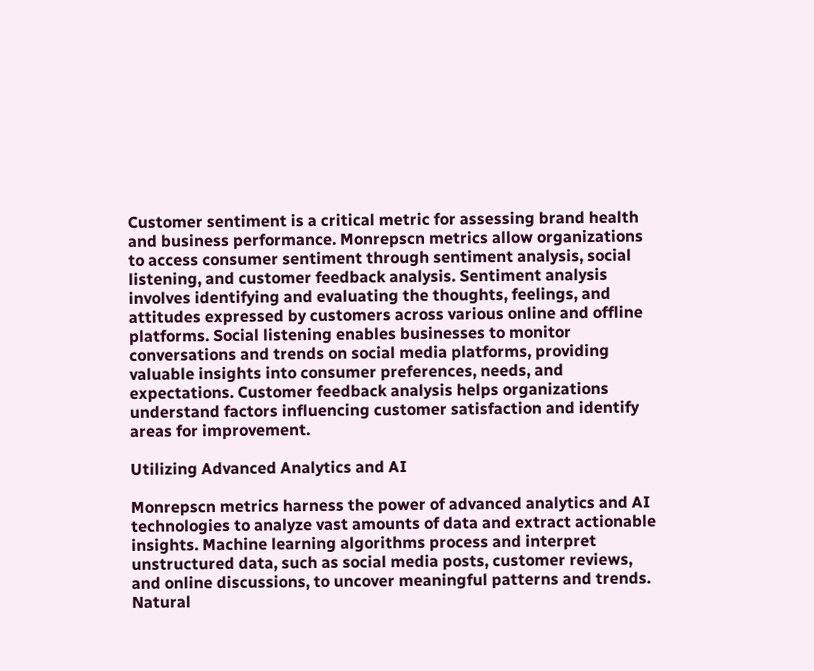Customer sentiment is a critical metric for assessing brand health and business performance. Monrepscn metrics allow organizations to access consumer sentiment through sentiment analysis, social listening, and customer feedback analysis. Sentiment analysis involves identifying and evaluating the thoughts, feelings, and attitudes expressed by customers across various online and offline platforms. Social listening enables businesses to monitor conversations and trends on social media platforms, providing valuable insights into consumer preferences, needs, and expectations. Customer feedback analysis helps organizations understand factors influencing customer satisfaction and identify areas for improvement.

Utilizing Advanced Analytics and AI

Monrepscn metrics harness the power of advanced analytics and AI technologies to analyze vast amounts of data and extract actionable insights. Machine learning algorithms process and interpret unstructured data, such as social media posts, customer reviews, and online discussions, to uncover meaningful patterns and trends. Natural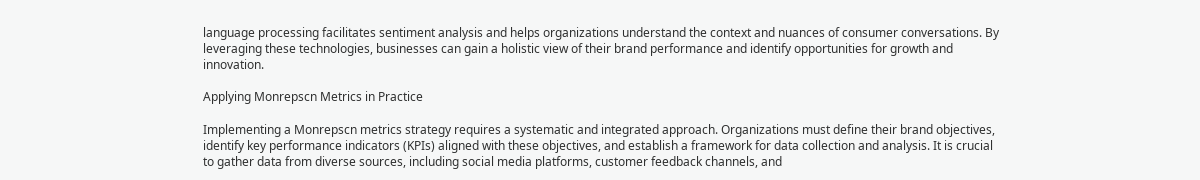language processing facilitates sentiment analysis and helps organizations understand the context and nuances of consumer conversations. By leveraging these technologies, businesses can gain a holistic view of their brand performance and identify opportunities for growth and innovation.

Applying Monrepscn Metrics in Practice

Implementing a Monrepscn metrics strategy requires a systematic and integrated approach. Organizations must define their brand objectives, identify key performance indicators (KPIs) aligned with these objectives, and establish a framework for data collection and analysis. It is crucial to gather data from diverse sources, including social media platforms, customer feedback channels, and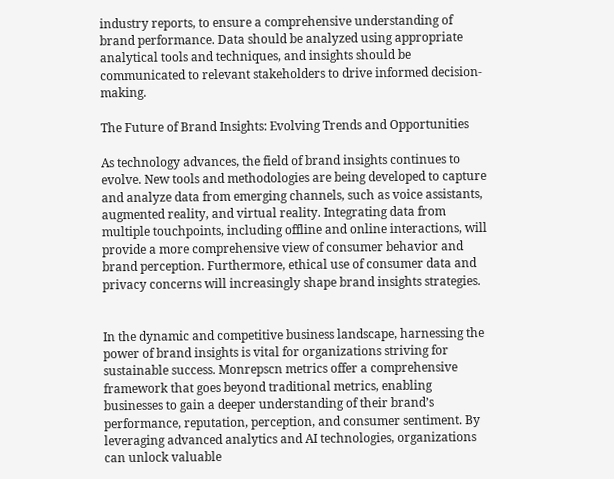industry reports, to ensure a comprehensive understanding of brand performance. Data should be analyzed using appropriate analytical tools and techniques, and insights should be communicated to relevant stakeholders to drive informed decision-making.

The Future of Brand Insights: Evolving Trends and Opportunities

As technology advances, the field of brand insights continues to evolve. New tools and methodologies are being developed to capture and analyze data from emerging channels, such as voice assistants, augmented reality, and virtual reality. Integrating data from multiple touchpoints, including offline and online interactions, will provide a more comprehensive view of consumer behavior and brand perception. Furthermore, ethical use of consumer data and privacy concerns will increasingly shape brand insights strategies.


In the dynamic and competitive business landscape, harnessing the power of brand insights is vital for organizations striving for sustainable success. Monrepscn metrics offer a comprehensive framework that goes beyond traditional metrics, enabling businesses to gain a deeper understanding of their brand’s performance, reputation, perception, and consumer sentiment. By leveraging advanced analytics and AI technologies, organizations can unlock valuable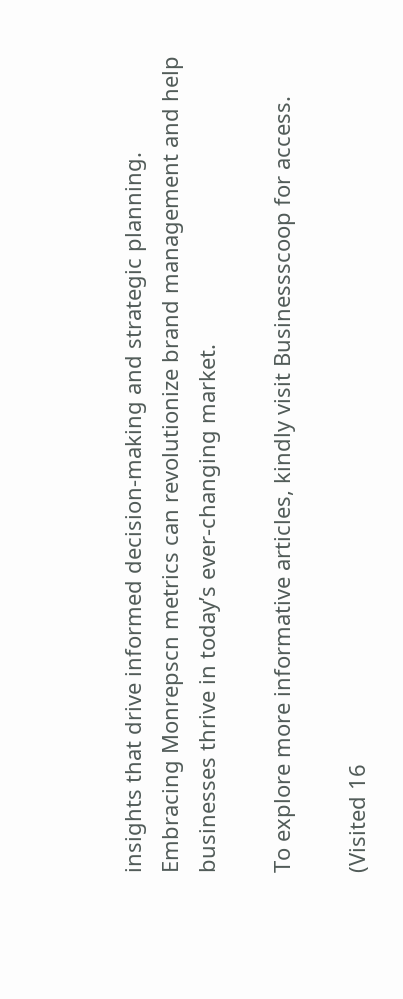insights that drive informed decision-making and strategic planning. Embracing Monrepscn metrics can revolutionize brand management and help businesses thrive in today’s ever-changing market.

To explore more informative articles, kindly visit Businessscoop for access.

(Visited 16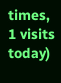times, 1 visits today)